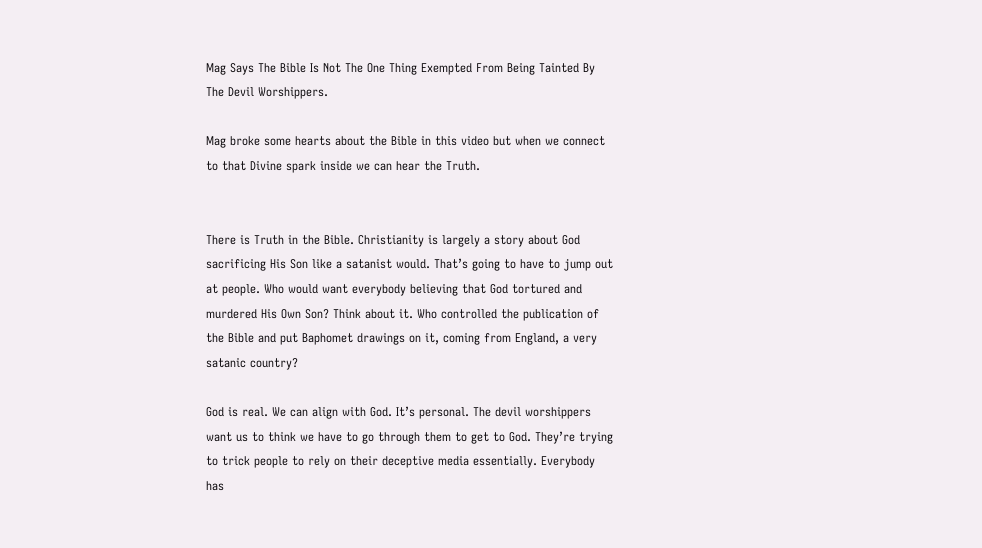Mag Says The Bible Is Not The One Thing Exempted From Being Tainted By The Devil Worshippers.

Mag broke some hearts about the Bible in this video but when we connect to that Divine spark inside we can hear the Truth.


There is Truth in the Bible. Christianity is largely a story about God sacrificing His Son like a satanist would. That’s going to have to jump out at people. Who would want everybody believing that God tortured and murdered His Own Son? Think about it. Who controlled the publication of the Bible and put Baphomet drawings on it, coming from England, a very satanic country?

God is real. We can align with God. It’s personal. The devil worshippers want us to think we have to go through them to get to God. They’re trying to trick people to rely on their deceptive media essentially. Everybody has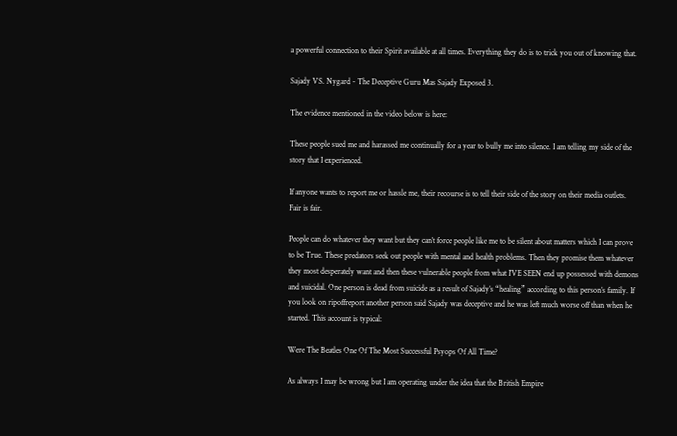a powerful connection to their Spirit available at all times. Everything they do is to trick you out of knowing that.

Sajady VS. Nygard - The Deceptive Guru Mas Sajady Exposed 3.

The evidence mentioned in the video below is here:

These people sued me and harassed me continually for a year to bully me into silence. I am telling my side of the story that I experienced.

If anyone wants to report me or hassle me, their recourse is to tell their side of the story on their media outlets. Fair is fair.

People can do whatever they want but they can’t force people like me to be silent about matters which I can prove to be True. These predators seek out people with mental and health problems. Then they promise them whatever they most desperately want and then these vulnerable people from what I’VE SEEN end up possessed with demons and suicidal. One person is dead from suicide as a result of Sajady’s “healing” according to this person’s family. If you look on ripoffreport another person said Sajady was deceptive and he was left much worse off than when he started. This account is typical:

Were The Beatles One Of The Most Successful Psyops Of All Time?

As always I may be wrong but I am operating under the idea that the British Empire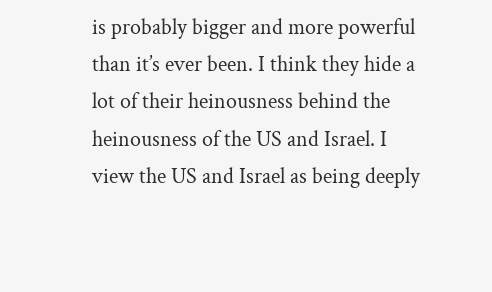is probably bigger and more powerful than it’s ever been. I think they hide a lot of their heinousness behind the heinousness of the US and Israel. I view the US and Israel as being deeply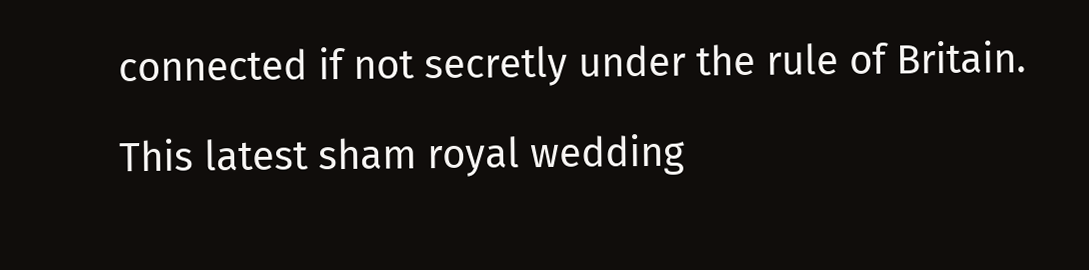connected if not secretly under the rule of Britain.

This latest sham royal wedding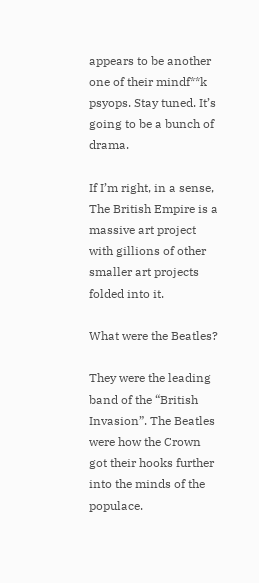appears to be another one of their mindf**k psyops. Stay tuned. It’s going to be a bunch of drama.

If I’m right, in a sense, The British Empire is a massive art project with gillions of other smaller art projects folded into it.

What were the Beatles?

They were the leading band of the “British Invasion”. The Beatles were how the Crown got their hooks further into the minds of the populace.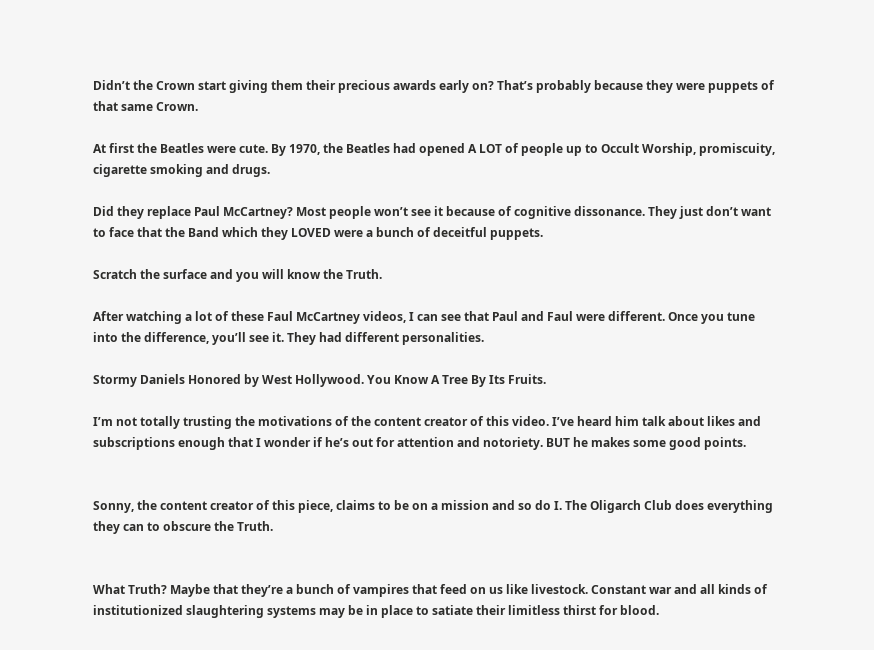Didn’t the Crown start giving them their precious awards early on? That’s probably because they were puppets of that same Crown.

At first the Beatles were cute. By 1970, the Beatles had opened A LOT of people up to Occult Worship, promiscuity, cigarette smoking and drugs.

Did they replace Paul McCartney? Most people won’t see it because of cognitive dissonance. They just don’t want to face that the Band which they LOVED were a bunch of deceitful puppets.

Scratch the surface and you will know the Truth.

After watching a lot of these Faul McCartney videos, I can see that Paul and Faul were different. Once you tune into the difference, you’ll see it. They had different personalities.

Stormy Daniels Honored by West Hollywood. You Know A Tree By Its Fruits.

I’m not totally trusting the motivations of the content creator of this video. I’ve heard him talk about likes and subscriptions enough that I wonder if he’s out for attention and notoriety. BUT he makes some good points.


Sonny, the content creator of this piece, claims to be on a mission and so do I. The Oligarch Club does everything they can to obscure the Truth.


What Truth? Maybe that they’re a bunch of vampires that feed on us like livestock. Constant war and all kinds of institutionized slaughtering systems may be in place to satiate their limitless thirst for blood.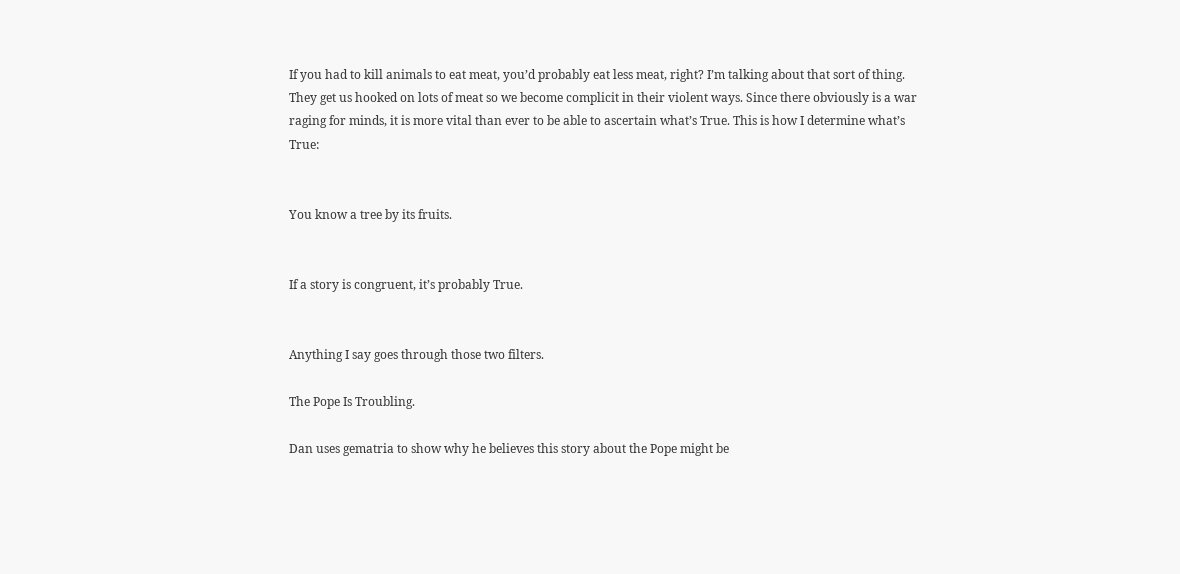If you had to kill animals to eat meat, you’d probably eat less meat, right? I’m talking about that sort of thing. They get us hooked on lots of meat so we become complicit in their violent ways. Since there obviously is a war raging for minds, it is more vital than ever to be able to ascertain what’s True. This is how I determine what’s True:


You know a tree by its fruits.


If a story is congruent, it’s probably True.


Anything I say goes through those two filters.

The Pope Is Troubling.

Dan uses gematria to show why he believes this story about the Pope might be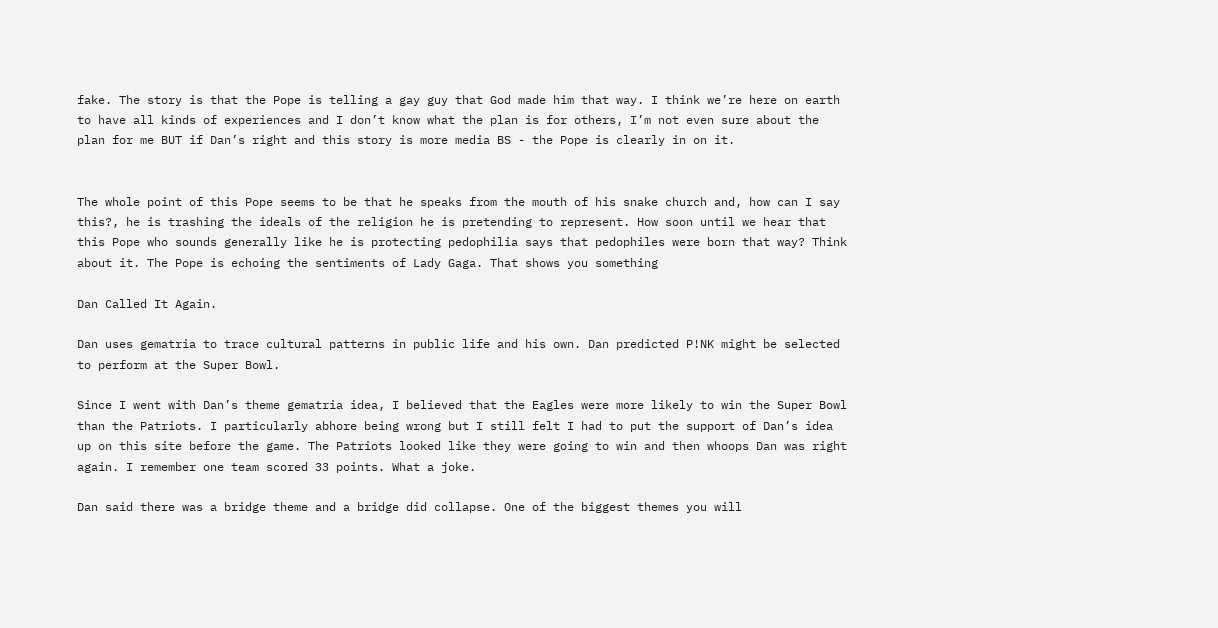fake. The story is that the Pope is telling a gay guy that God made him that way. I think we’re here on earth to have all kinds of experiences and I don’t know what the plan is for others, I’m not even sure about the plan for me BUT if Dan’s right and this story is more media BS - the Pope is clearly in on it.


The whole point of this Pope seems to be that he speaks from the mouth of his snake church and, how can I say this?, he is trashing the ideals of the religion he is pretending to represent. How soon until we hear that this Pope who sounds generally like he is protecting pedophilia says that pedophiles were born that way? Think about it. The Pope is echoing the sentiments of Lady Gaga. That shows you something

Dan Called It Again.

Dan uses gematria to trace cultural patterns in public life and his own. Dan predicted P!NK might be selected to perform at the Super Bowl.

Since I went with Dan’s theme gematria idea, I believed that the Eagles were more likely to win the Super Bowl than the Patriots. I particularly abhore being wrong but I still felt I had to put the support of Dan’s idea up on this site before the game. The Patriots looked like they were going to win and then whoops Dan was right again. I remember one team scored 33 points. What a joke.

Dan said there was a bridge theme and a bridge did collapse. One of the biggest themes you will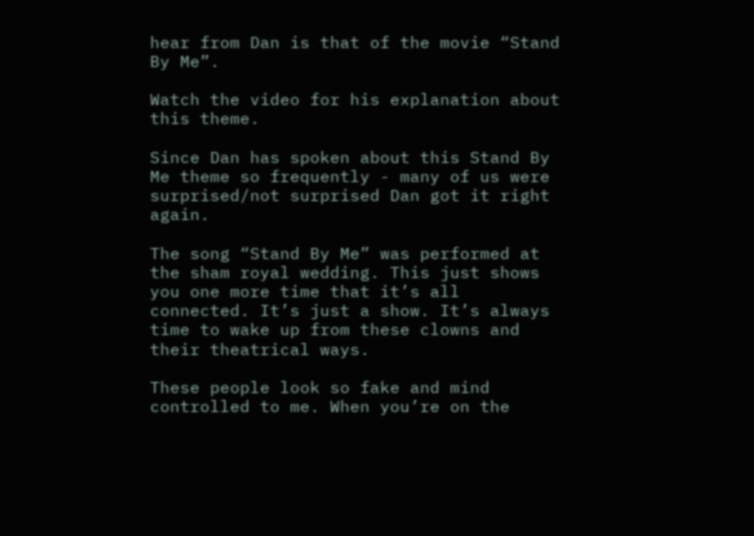hear from Dan is that of the movie “Stand By Me”.

Watch the video for his explanation about this theme.

Since Dan has spoken about this Stand By Me theme so frequently - many of us were surprised/not surprised Dan got it right again.

The song “Stand By Me” was performed at the sham royal wedding. This just shows you one more time that it’s all connected. It’s just a show. It’s always time to wake up from these clowns and their theatrical ways.

These people look so fake and mind controlled to me. When you’re on the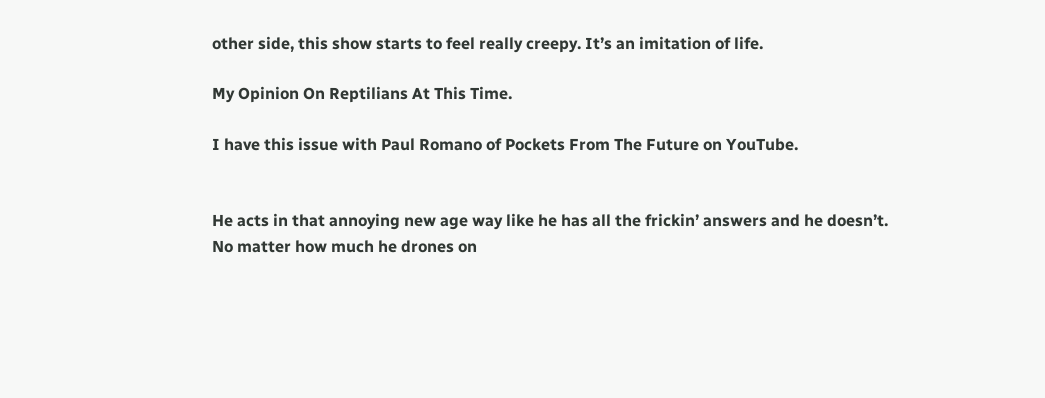other side, this show starts to feel really creepy. It’s an imitation of life.

My Opinion On Reptilians At This Time.

I have this issue with Paul Romano of Pockets From The Future on YouTube.


He acts in that annoying new age way like he has all the frickin’ answers and he doesn’t. No matter how much he drones on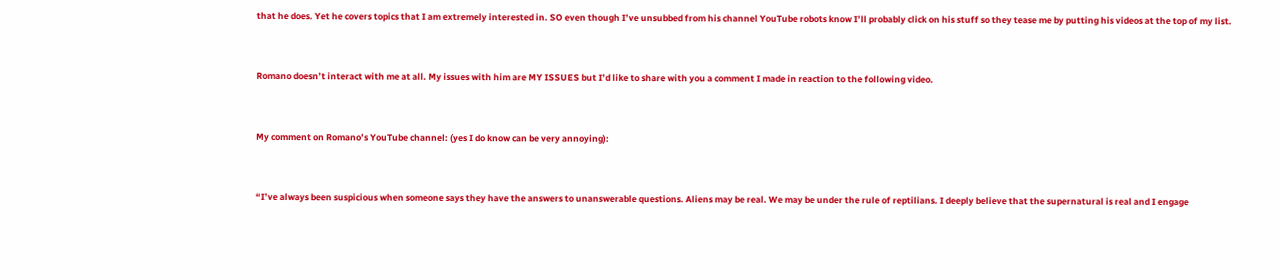that he does. Yet he covers topics that I am extremely interested in. SO even though I’ve unsubbed from his channel YouTube robots know I’ll probably click on his stuff so they tease me by putting his videos at the top of my list.


Romano doesn’t interact with me at all. My issues with him are MY ISSUES but I’d like to share with you a comment I made in reaction to the following video.


My comment on Romano’s YouTube channel: (yes I do know can be very annoying):


“I’ve always been suspicious when someone says they have the answers to unanswerable questions. Aliens may be real. We may be under the rule of reptilians. I deeply believe that the supernatural is real and I engage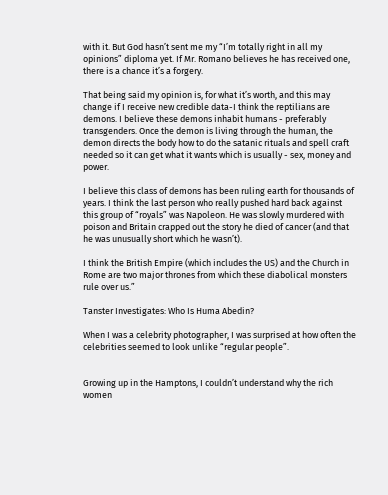with it. But God hasn’t sent me my “I’m totally right in all my opinions” diploma yet. If Mr. Romano believes he has received one, there is a chance it’s a forgery.

That being said my opinion is, for what it’s worth, and this may change if I receive new credible data-I think the reptilians are demons. I believe these demons inhabit humans - preferably transgenders. Once the demon is living through the human, the demon directs the body how to do the satanic rituals and spell craft needed so it can get what it wants which is usually - sex, money and power.

I believe this class of demons has been ruling earth for thousands of years. I think the last person who really pushed hard back against this group of “royals” was Napoleon. He was slowly murdered with poison and Britain crapped out the story he died of cancer (and that he was unusually short which he wasn’t).

I think the British Empire (which includes the US) and the Church in Rome are two major thrones from which these diabolical monsters rule over us.”

Tanster Investigates: Who Is Huma Abedin?

When I was a celebrity photographer, I was surprised at how often the celebrities seemed to look unlike “regular people”.


Growing up in the Hamptons, I couldn’t understand why the rich women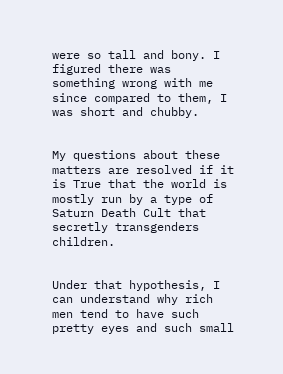were so tall and bony. I figured there was something wrong with me since compared to them, I was short and chubby.


My questions about these matters are resolved if it is True that the world is mostly run by a type of Saturn Death Cult that secretly transgenders children.


Under that hypothesis, I can understand why rich men tend to have such pretty eyes and such small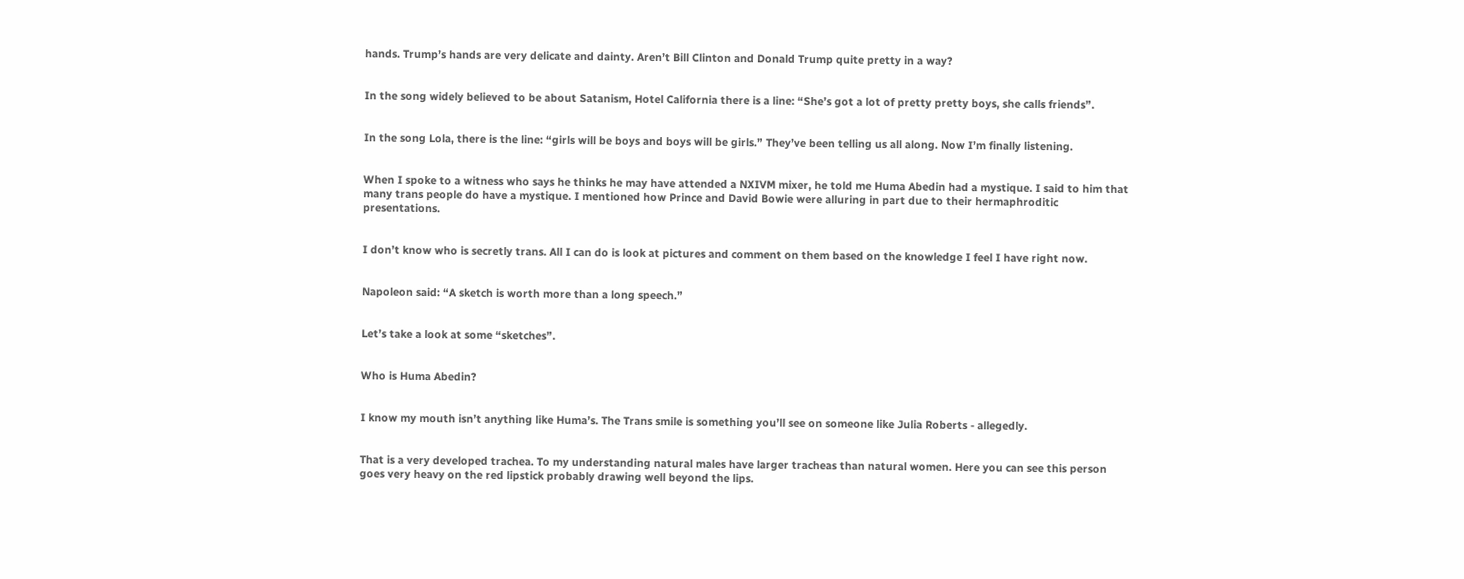hands. Trump’s hands are very delicate and dainty. Aren’t Bill Clinton and Donald Trump quite pretty in a way?


In the song widely believed to be about Satanism, Hotel California there is a line: “She’s got a lot of pretty pretty boys, she calls friends”.


In the song Lola, there is the line: “girls will be boys and boys will be girls.” They’ve been telling us all along. Now I’m finally listening.


When I spoke to a witness who says he thinks he may have attended a NXIVM mixer, he told me Huma Abedin had a mystique. I said to him that many trans people do have a mystique. I mentioned how Prince and David Bowie were alluring in part due to their hermaphroditic presentations.


I don’t know who is secretly trans. All I can do is look at pictures and comment on them based on the knowledge I feel I have right now.


Napoleon said: “A sketch is worth more than a long speech.”


Let’s take a look at some “sketches”.


Who is Huma Abedin?


I know my mouth isn’t anything like Huma’s. The Trans smile is something you’ll see on someone like Julia Roberts - allegedly.


That is a very developed trachea. To my understanding natural males have larger tracheas than natural women. Here you can see this person goes very heavy on the red lipstick probably drawing well beyond the lips.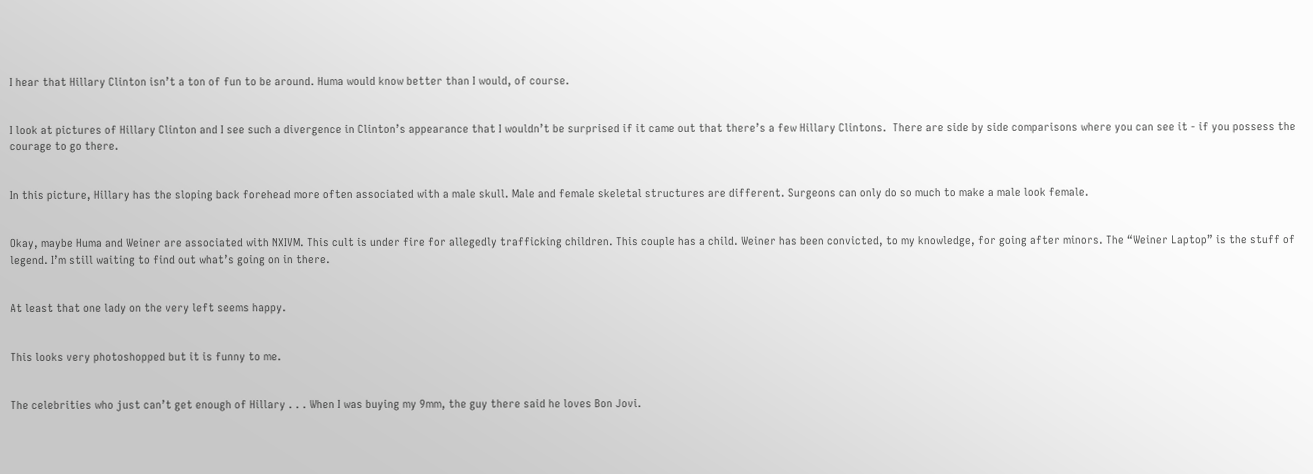I hear that Hillary Clinton isn’t a ton of fun to be around. Huma would know better than I would, of course.


I look at pictures of Hillary Clinton and I see such a divergence in Clinton’s appearance that I wouldn’t be surprised if it came out that there’s a few Hillary Clintons.  There are side by side comparisons where you can see it - if you possess the courage to go there.


In this picture, Hillary has the sloping back forehead more often associated with a male skull. Male and female skeletal structures are different. Surgeons can only do so much to make a male look female.


Okay, maybe Huma and Weiner are associated with NXIVM. This cult is under fire for allegedly trafficking children. This couple has a child. Weiner has been convicted, to my knowledge, for going after minors. The “Weiner Laptop” is the stuff of legend. I’m still waiting to find out what’s going on in there.


At least that one lady on the very left seems happy.


This looks very photoshopped but it is funny to me.


The celebrities who just can’t get enough of Hillary . . . When I was buying my 9mm, the guy there said he loves Bon Jovi.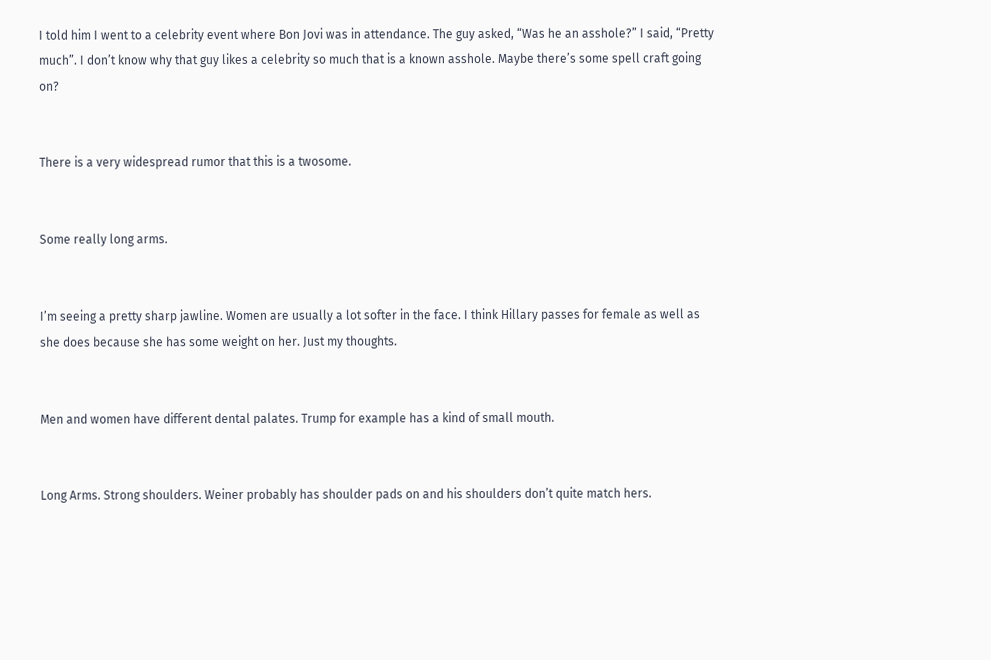I told him I went to a celebrity event where Bon Jovi was in attendance. The guy asked, “Was he an asshole?” I said, “Pretty much”. I don’t know why that guy likes a celebrity so much that is a known asshole. Maybe there’s some spell craft going on?


There is a very widespread rumor that this is a twosome.


Some really long arms.


I’m seeing a pretty sharp jawline. Women are usually a lot softer in the face. I think Hillary passes for female as well as she does because she has some weight on her. Just my thoughts.


Men and women have different dental palates. Trump for example has a kind of small mouth.


Long Arms. Strong shoulders. Weiner probably has shoulder pads on and his shoulders don’t quite match hers.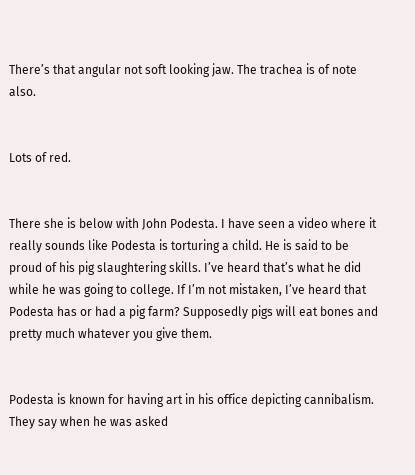There’s that angular not soft looking jaw. The trachea is of note also.


Lots of red.


There she is below with John Podesta. I have seen a video where it really sounds like Podesta is torturing a child. He is said to be proud of his pig slaughtering skills. I’ve heard that’s what he did while he was going to college. If I’m not mistaken, I’ve heard that Podesta has or had a pig farm? Supposedly pigs will eat bones and pretty much whatever you give them.


Podesta is known for having art in his office depicting cannibalism. They say when he was asked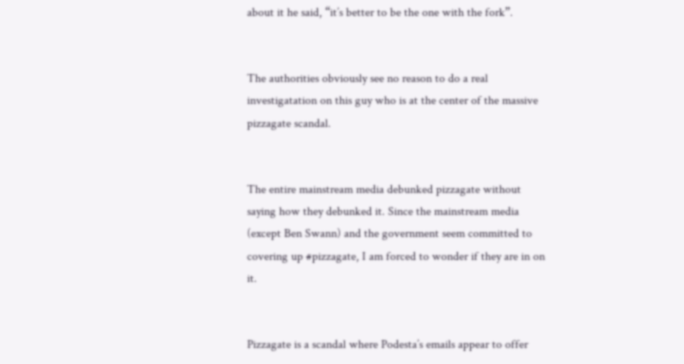about it he said, “it’s better to be the one with the fork”.


The authorities obviously see no reason to do a real investigatation on this guy who is at the center of the massive pizzagate scandal.


The entire mainstream media debunked pizzagate without saying how they debunked it. Since the mainstream media (except Ben Swann) and the government seem committed to covering up #pizzagate, I am forced to wonder if they are in on it.


Pizzagate is a scandal where Podesta’s emails appear to offer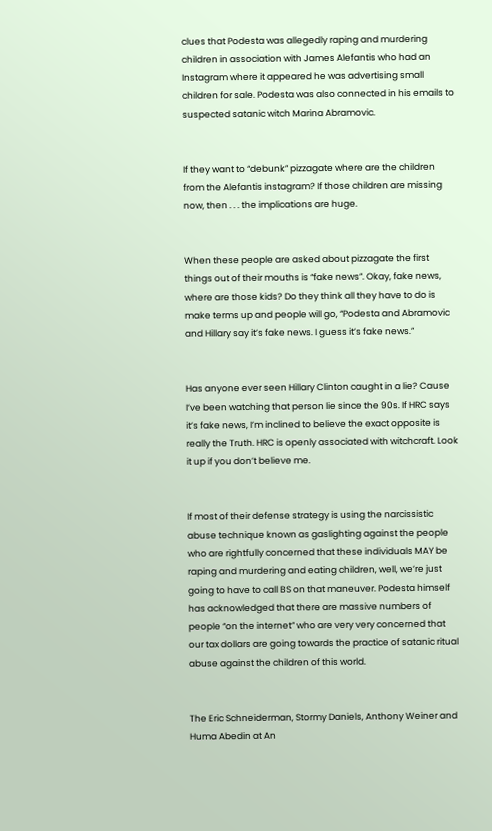clues that Podesta was allegedly raping and murdering children in association with James Alefantis who had an Instagram where it appeared he was advertising small children for sale. Podesta was also connected in his emails to suspected satanic witch Marina Abramovic.


If they want to “debunk” pizzagate where are the children from the Alefantis instagram? If those children are missing now, then . . . the implications are huge.


When these people are asked about pizzagate the first things out of their mouths is “fake news”. Okay, fake news, where are those kids? Do they think all they have to do is make terms up and people will go, “Podesta and Abramovic and Hillary say it’s fake news. I guess it’s fake news.”


Has anyone ever seen Hillary Clinton caught in a lie? Cause I’ve been watching that person lie since the 90s. If HRC says it’s fake news, I’m inclined to believe the exact opposite is really the Truth. HRC is openly associated with witchcraft. Look it up if you don’t believe me.


If most of their defense strategy is using the narcissistic abuse technique known as gaslighting against the people who are rightfully concerned that these individuals MAY be raping and murdering and eating children, well, we’re just going to have to call BS on that maneuver. Podesta himself has acknowledged that there are massive numbers of people “on the internet” who are very very concerned that our tax dollars are going towards the practice of satanic ritual abuse against the children of this world.


The Eric Schneiderman, Stormy Daniels, Anthony Weiner and Huma Abedin at An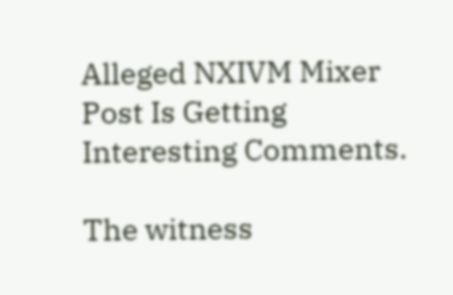Alleged NXIVM Mixer Post Is Getting Interesting Comments.

The witness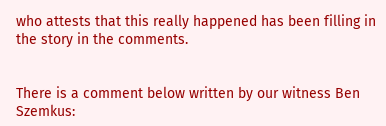who attests that this really happened has been filling in the story in the comments.


There is a comment below written by our witness Ben Szemkus: